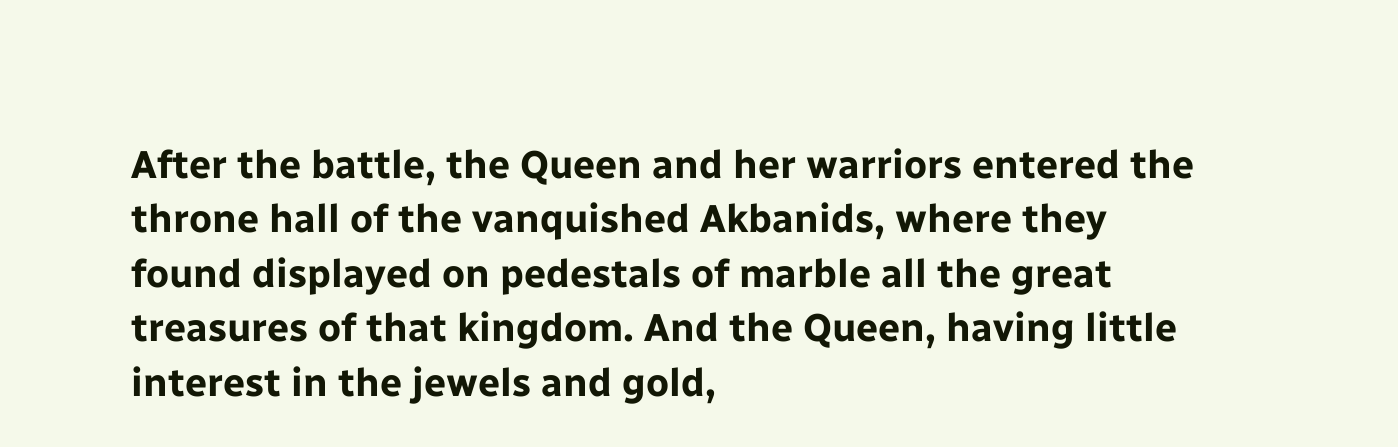After the battle, the Queen and her warriors entered the throne hall of the vanquished Akbanids, where they found displayed on pedestals of marble all the great treasures of that kingdom. And the Queen, having little interest in the jewels and gold,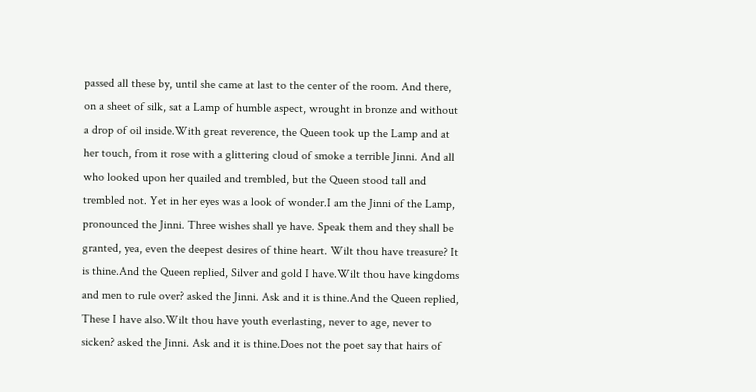passed all these by, until she came at last to the center of the room. And there, on a sheet of silk, sat a Lamp of humble aspect, wrought in bronze and without a drop of oil inside.With great reverence, the Queen took up the Lamp and at her touch, from it rose with a glittering cloud of smoke a terrible Jinni. And all who looked upon her quailed and trembled, but the Queen stood tall and trembled not. Yet in her eyes was a look of wonder.I am the Jinni of the Lamp, pronounced the Jinni. Three wishes shall ye have. Speak them and they shall be granted, yea, even the deepest desires of thine heart. Wilt thou have treasure? It is thine.And the Queen replied, Silver and gold I have.Wilt thou have kingdoms and men to rule over? asked the Jinni. Ask and it is thine.And the Queen replied, These I have also.Wilt thou have youth everlasting, never to age, never to sicken? asked the Jinni. Ask and it is thine.Does not the poet say that hairs of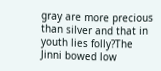gray are more precious than silver and that in youth lies folly?The Jinni bowed low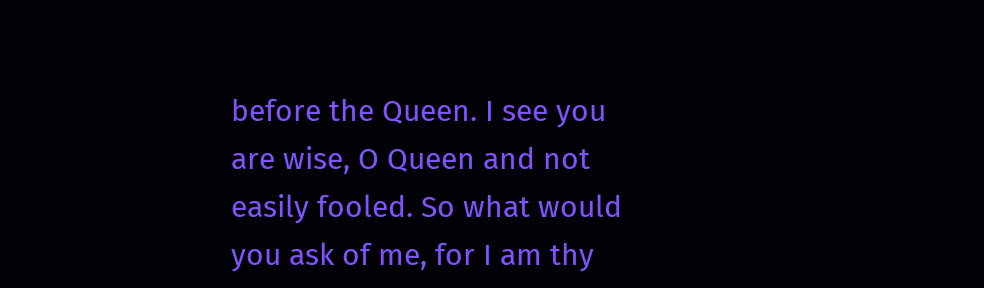before the Queen. I see you are wise, O Queen and not easily fooled. So what would you ask of me, for I am thy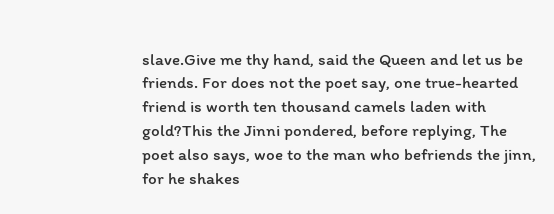slave.Give me thy hand, said the Queen and let us be friends. For does not the poet say, one true-hearted friend is worth ten thousand camels laden with gold?This the Jinni pondered, before replying, The poet also says, woe to the man who befriends the jinn, for he shakes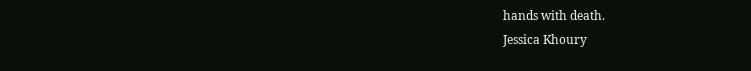hands with death.
Jessica Khoury